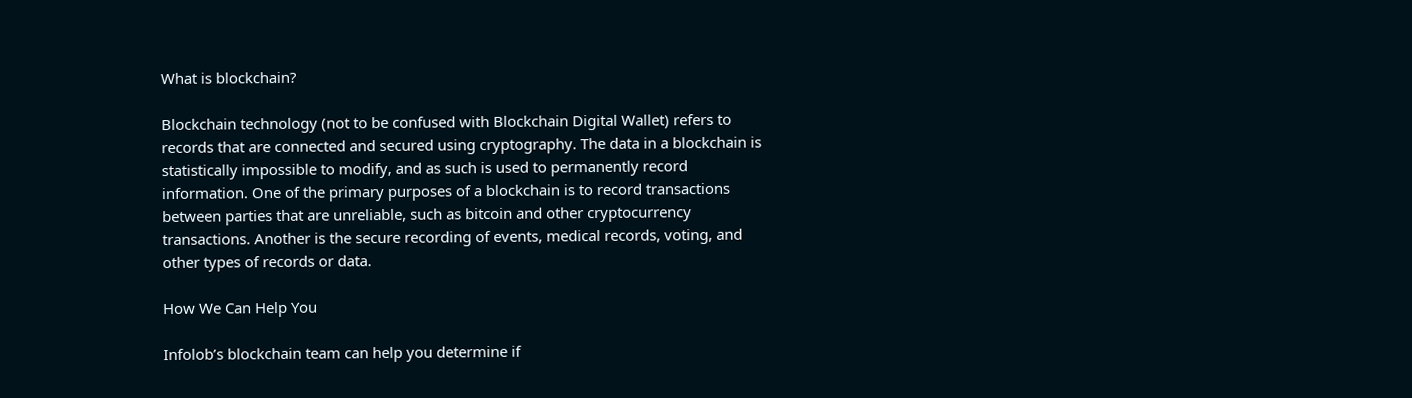What is blockchain?

Blockchain technology (not to be confused with Blockchain Digital Wallet) refers to records that are connected and secured using cryptography. The data in a blockchain is statistically impossible to modify, and as such is used to permanently record information. One of the primary purposes of a blockchain is to record transactions between parties that are unreliable, such as bitcoin and other cryptocurrency transactions. Another is the secure recording of events, medical records, voting, and other types of records or data.

How We Can Help You

Infolob’s blockchain team can help you determine if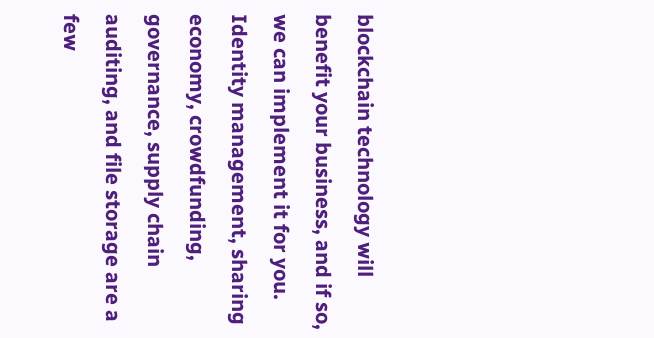blockchain technology will benefit your business, and if so, we can implement it for you. Identity management, sharing economy, crowdfunding, governance, supply chain auditing, and file storage are a few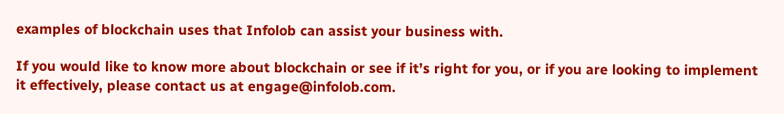examples of blockchain uses that Infolob can assist your business with.

If you would like to know more about blockchain or see if it’s right for you, or if you are looking to implement it effectively, please contact us at engage@infolob.com.